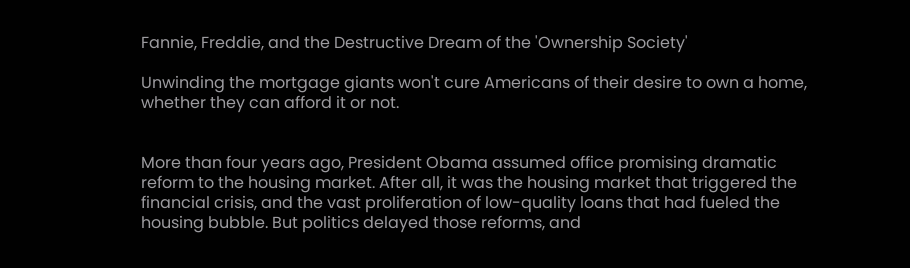Fannie, Freddie, and the Destructive Dream of the 'Ownership Society'

Unwinding the mortgage giants won't cure Americans of their desire to own a home, whether they can afford it or not.


More than four years ago, President Obama assumed office promising dramatic reform to the housing market. After all, it was the housing market that triggered the financial crisis, and the vast proliferation of low-quality loans that had fueled the housing bubble. But politics delayed those reforms, and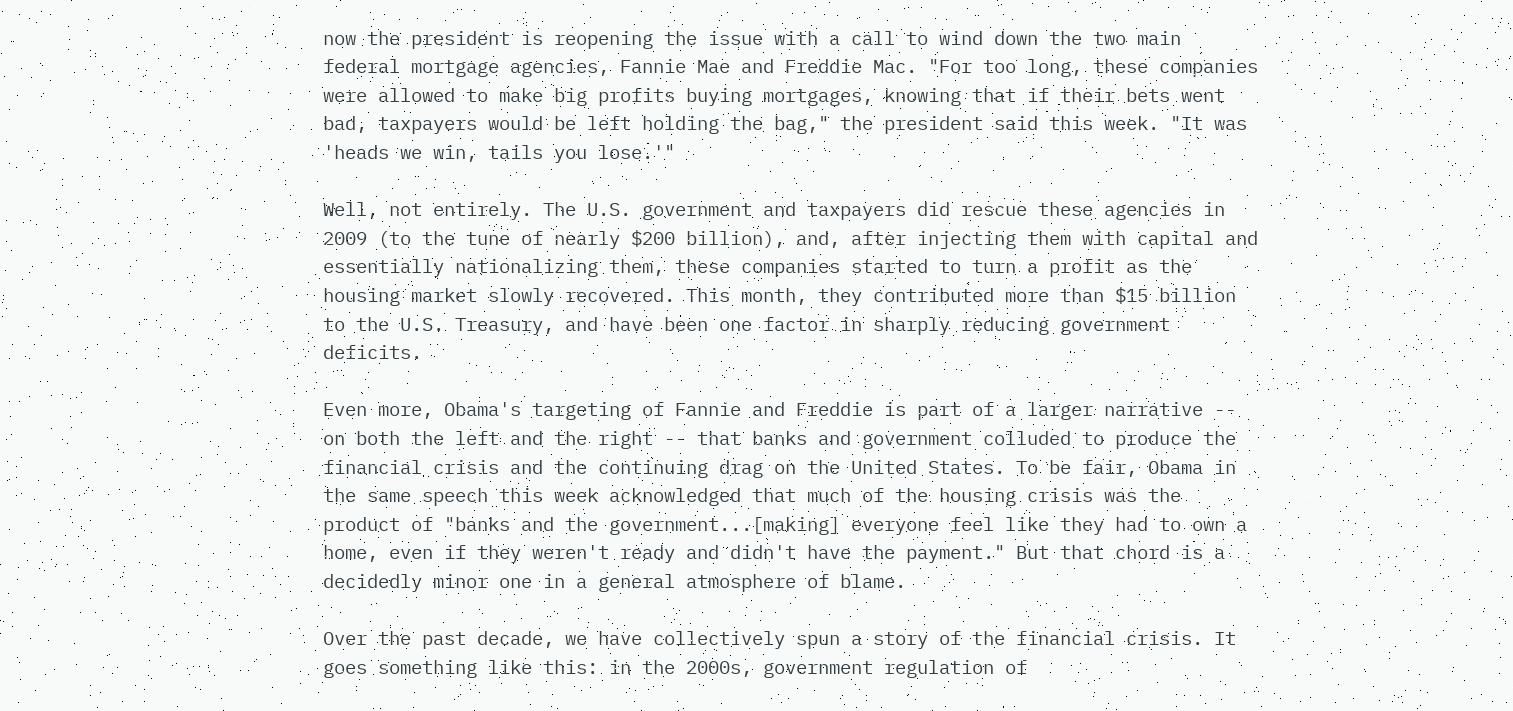now the president is reopening the issue with a call to wind down the two main federal mortgage agencies, Fannie Mae and Freddie Mac. "For too long, these companies were allowed to make big profits buying mortgages, knowing that if their bets went bad, taxpayers would be left holding the bag," the president said this week. "It was 'heads we win, tails you lose.'"

Well, not entirely. The U.S. government and taxpayers did rescue these agencies in 2009 (to the tune of nearly $200 billion), and, after injecting them with capital and essentially nationalizing them, these companies started to turn a profit as the housing market slowly recovered. This month, they contributed more than $15 billion to the U.S. Treasury, and have been one factor in sharply reducing government deficits.

Even more, Obama's targeting of Fannie and Freddie is part of a larger narrative -- on both the left and the right -- that banks and government colluded to produce the financial crisis and the continuing drag on the United States. To be fair, Obama in the same speech this week acknowledged that much of the housing crisis was the product of "banks and the government...[making] everyone feel like they had to own a home, even if they weren't ready and didn't have the payment." But that chord is a decidedly minor one in a general atmosphere of blame.

Over the past decade, we have collectively spun a story of the financial crisis. It goes something like this: in the 2000s, government regulation of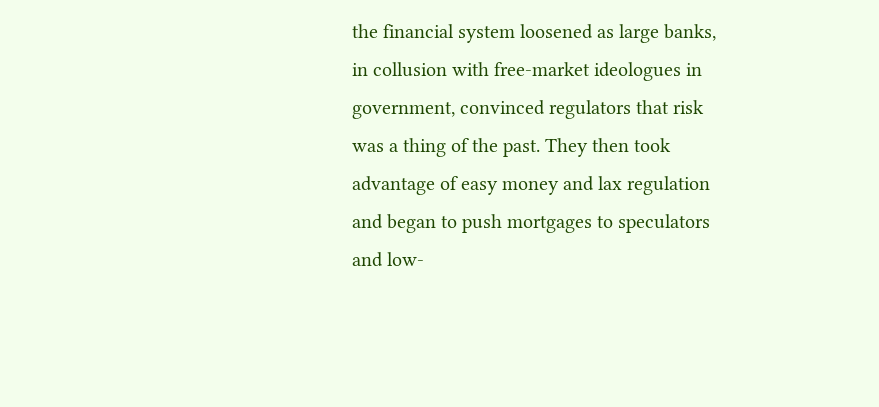the financial system loosened as large banks, in collusion with free-market ideologues in government, convinced regulators that risk was a thing of the past. They then took advantage of easy money and lax regulation and began to push mortgages to speculators and low-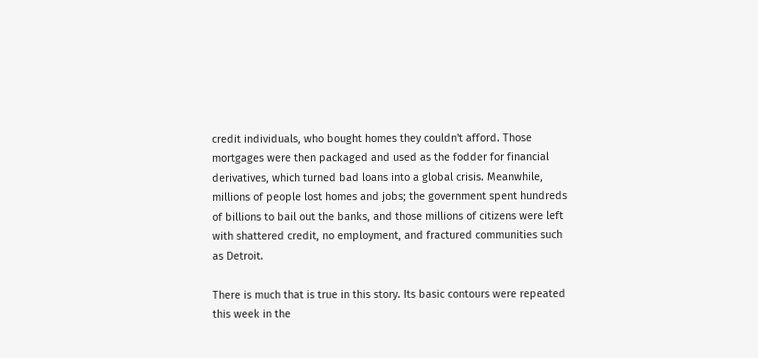credit individuals, who bought homes they couldn't afford. Those mortgages were then packaged and used as the fodder for financial derivatives, which turned bad loans into a global crisis. Meanwhile, millions of people lost homes and jobs; the government spent hundreds of billions to bail out the banks, and those millions of citizens were left with shattered credit, no employment, and fractured communities such as Detroit.

There is much that is true in this story. Its basic contours were repeated this week in the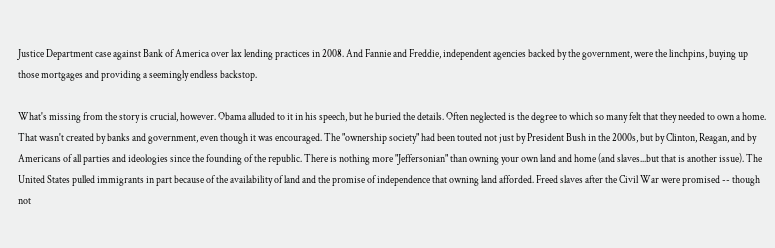Justice Department case against Bank of America over lax lending practices in 2008. And Fannie and Freddie, independent agencies backed by the government, were the linchpins, buying up those mortgages and providing a seemingly endless backstop.

What's missing from the story is crucial, however. Obama alluded to it in his speech, but he buried the details. Often neglected is the degree to which so many felt that they needed to own a home. That wasn't created by banks and government, even though it was encouraged. The "ownership society" had been touted not just by President Bush in the 2000s, but by Clinton, Reagan, and by Americans of all parties and ideologies since the founding of the republic. There is nothing more "Jeffersonian" than owning your own land and home (and slaves...but that is another issue). The United States pulled immigrants in part because of the availability of land and the promise of independence that owning land afforded. Freed slaves after the Civil War were promised -- though not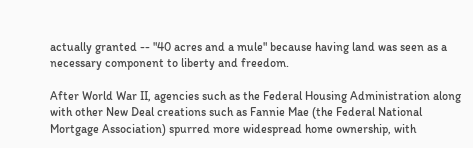actually granted -- "40 acres and a mule" because having land was seen as a necessary component to liberty and freedom.

After World War II, agencies such as the Federal Housing Administration along with other New Deal creations such as Fannie Mae (the Federal National Mortgage Association) spurred more widespread home ownership, with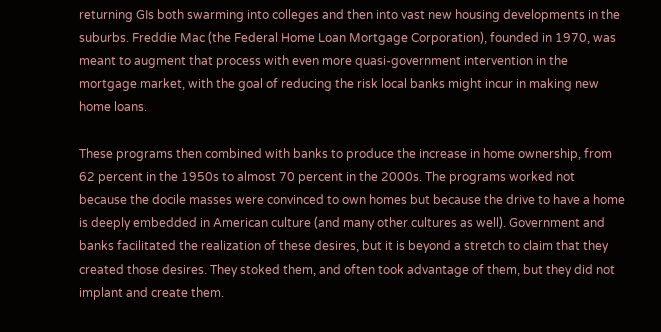returning GIs both swarming into colleges and then into vast new housing developments in the suburbs. Freddie Mac (the Federal Home Loan Mortgage Corporation), founded in 1970, was meant to augment that process with even more quasi-government intervention in the mortgage market, with the goal of reducing the risk local banks might incur in making new home loans.

These programs then combined with banks to produce the increase in home ownership, from 62 percent in the 1950s to almost 70 percent in the 2000s. The programs worked not because the docile masses were convinced to own homes but because the drive to have a home is deeply embedded in American culture (and many other cultures as well). Government and banks facilitated the realization of these desires, but it is beyond a stretch to claim that they created those desires. They stoked them, and often took advantage of them, but they did not implant and create them.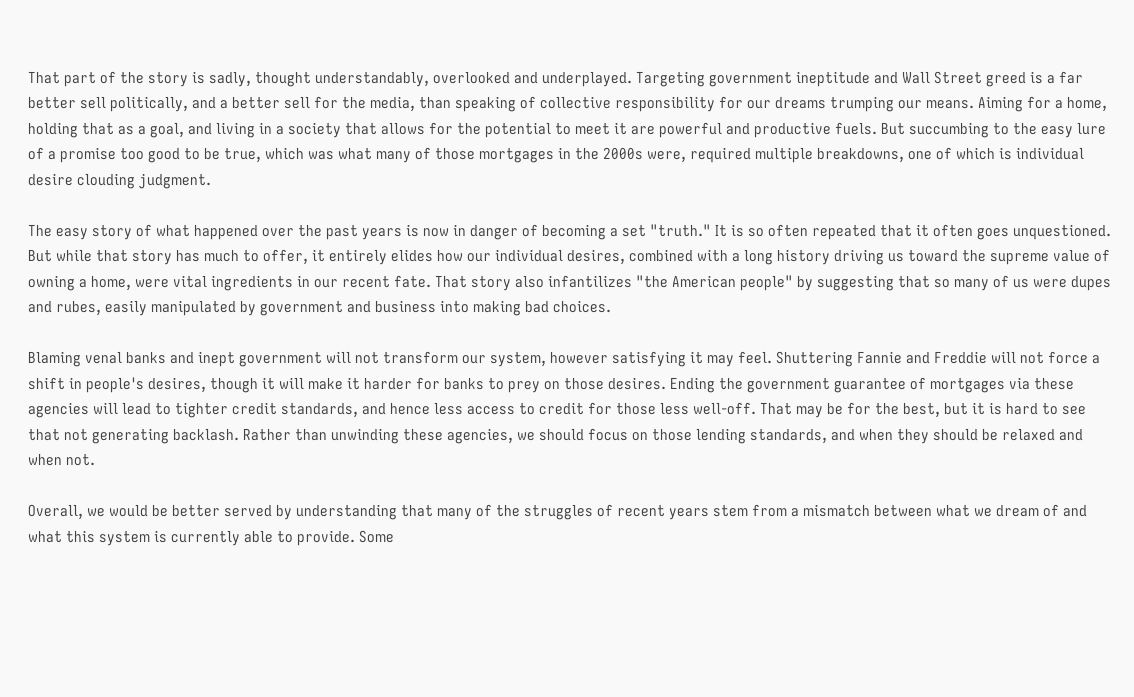That part of the story is sadly, thought understandably, overlooked and underplayed. Targeting government ineptitude and Wall Street greed is a far better sell politically, and a better sell for the media, than speaking of collective responsibility for our dreams trumping our means. Aiming for a home, holding that as a goal, and living in a society that allows for the potential to meet it are powerful and productive fuels. But succumbing to the easy lure of a promise too good to be true, which was what many of those mortgages in the 2000s were, required multiple breakdowns, one of which is individual desire clouding judgment.

The easy story of what happened over the past years is now in danger of becoming a set "truth." It is so often repeated that it often goes unquestioned. But while that story has much to offer, it entirely elides how our individual desires, combined with a long history driving us toward the supreme value of owning a home, were vital ingredients in our recent fate. That story also infantilizes "the American people" by suggesting that so many of us were dupes and rubes, easily manipulated by government and business into making bad choices.

Blaming venal banks and inept government will not transform our system, however satisfying it may feel. Shuttering Fannie and Freddie will not force a shift in people's desires, though it will make it harder for banks to prey on those desires. Ending the government guarantee of mortgages via these agencies will lead to tighter credit standards, and hence less access to credit for those less well-off. That may be for the best, but it is hard to see that not generating backlash. Rather than unwinding these agencies, we should focus on those lending standards, and when they should be relaxed and when not.

Overall, we would be better served by understanding that many of the struggles of recent years stem from a mismatch between what we dream of and what this system is currently able to provide. Some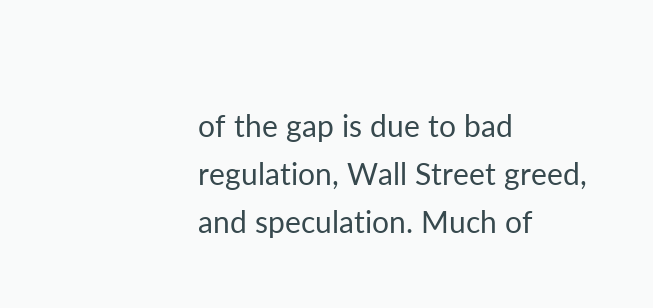of the gap is due to bad regulation, Wall Street greed, and speculation. Much of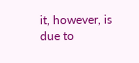it, however, is due to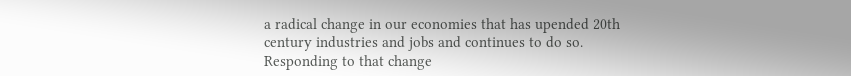a radical change in our economies that has upended 20th century industries and jobs and continues to do so. Responding to that change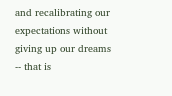and recalibrating our expectations without giving up our dreams -- that is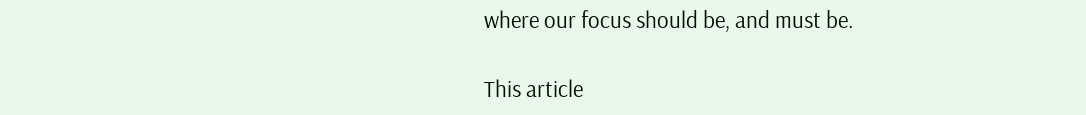where our focus should be, and must be.

This article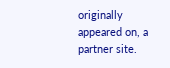originally appeared on, a partner site.